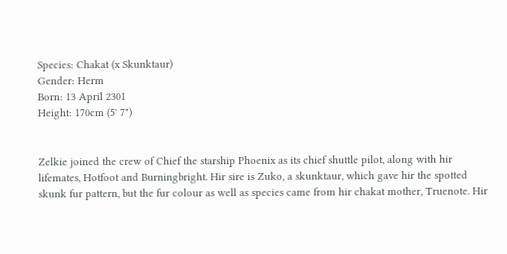Species: Chakat (x Skunktaur)
Gender: Herm
Born: 13 April 2301
Height: 170cm (5' 7")


Zelkie joined the crew of Chief the starship Phoenix as its chief shuttle pilot, along with hir lifemates, Hotfoot and Burningbright. Hir sire is Zuko, a skunktaur, which gave hir the spotted skunk fur pattern, but the fur colour as well as species came from hir chakat mother, Truenote. Hir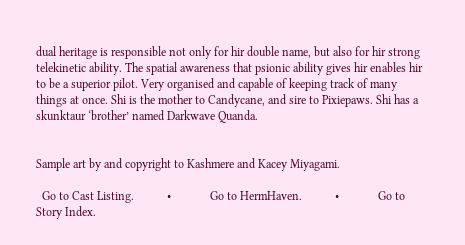dual heritage is responsible not only for hir double name, but also for hir strong telekinetic ability. The spatial awareness that psionic ability gives hir enables hir to be a superior pilot. Very organised and capable of keeping track of many things at once. Shi is the mother to Candycane, and sire to Pixiepaws. Shi has a skunktaur ‘brother’ named Darkwave Quanda.


Sample art by and copyright to Kashmere and Kacey Miyagami.

  Go to Cast Listing.           •             Go to HermHaven.           •             Go to Story Index.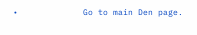•             Go to main Den page.